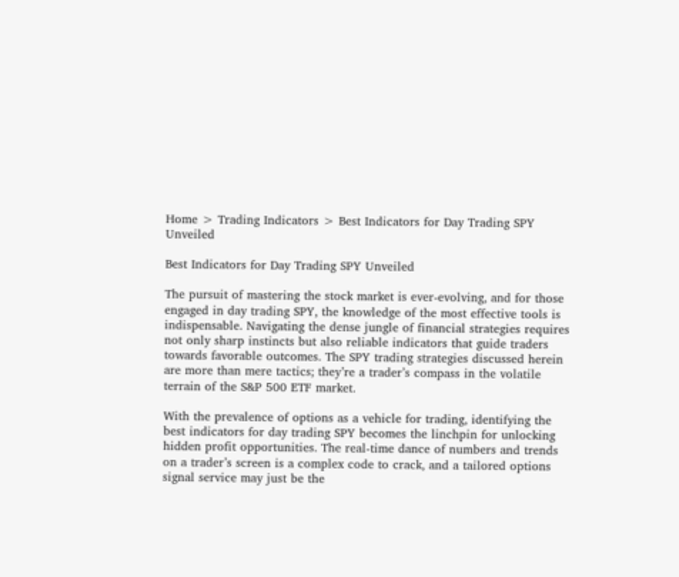Home > Trading Indicators > Best Indicators for Day Trading SPY Unveiled

Best Indicators for Day Trading SPY Unveiled

The pursuit of mastering the stock market is ever-evolving, and for those engaged in day trading SPY, the knowledge of the most effective tools is indispensable. Navigating the dense jungle of financial strategies requires not only sharp instincts but also reliable indicators that guide traders towards favorable outcomes. The SPY trading strategies discussed herein are more than mere tactics; they’re a trader’s compass in the volatile terrain of the S&P 500 ETF market.

With the prevalence of options as a vehicle for trading, identifying the best indicators for day trading SPY becomes the linchpin for unlocking hidden profit opportunities. The real-time dance of numbers and trends on a trader’s screen is a complex code to crack, and a tailored options signal service may just be the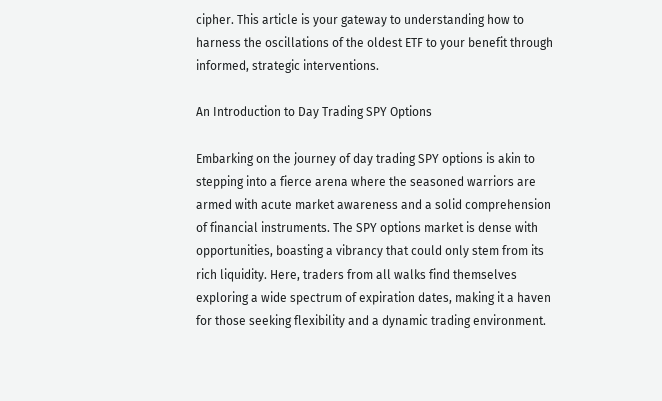cipher. This article is your gateway to understanding how to harness the oscillations of the oldest ETF to your benefit through informed, strategic interventions.

An Introduction to Day Trading SPY Options

Embarking on the journey of day trading SPY options is akin to stepping into a fierce arena where the seasoned warriors are armed with acute market awareness and a solid comprehension of financial instruments. The SPY options market is dense with opportunities, boasting a vibrancy that could only stem from its rich liquidity. Here, traders from all walks find themselves exploring a wide spectrum of expiration dates, making it a haven for those seeking flexibility and a dynamic trading environment.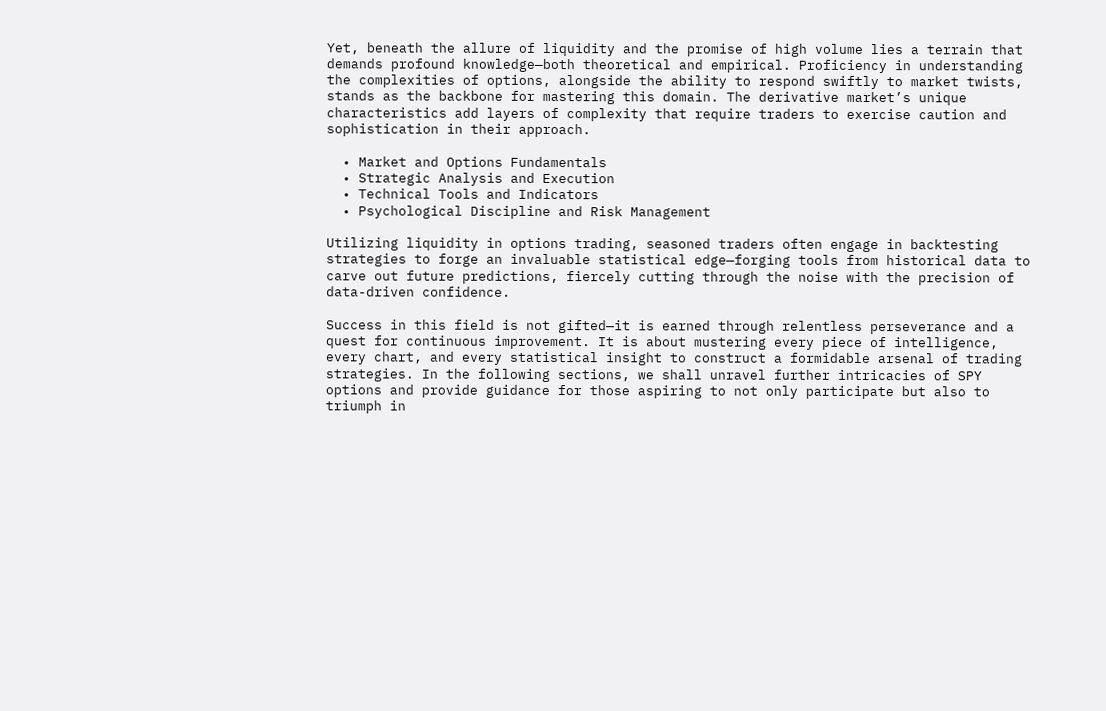Yet, beneath the allure of liquidity and the promise of high volume lies a terrain that demands profound knowledge—both theoretical and empirical. Proficiency in understanding the complexities of options, alongside the ability to respond swiftly to market twists, stands as the backbone for mastering this domain. The derivative market’s unique characteristics add layers of complexity that require traders to exercise caution and sophistication in their approach.

  • Market and Options Fundamentals
  • Strategic Analysis and Execution
  • Technical Tools and Indicators
  • Psychological Discipline and Risk Management

Utilizing liquidity in options trading, seasoned traders often engage in backtesting strategies to forge an invaluable statistical edge—forging tools from historical data to carve out future predictions, fiercely cutting through the noise with the precision of data-driven confidence.

Success in this field is not gifted—it is earned through relentless perseverance and a quest for continuous improvement. It is about mustering every piece of intelligence, every chart, and every statistical insight to construct a formidable arsenal of trading strategies. In the following sections, we shall unravel further intricacies of SPY options and provide guidance for those aspiring to not only participate but also to triumph in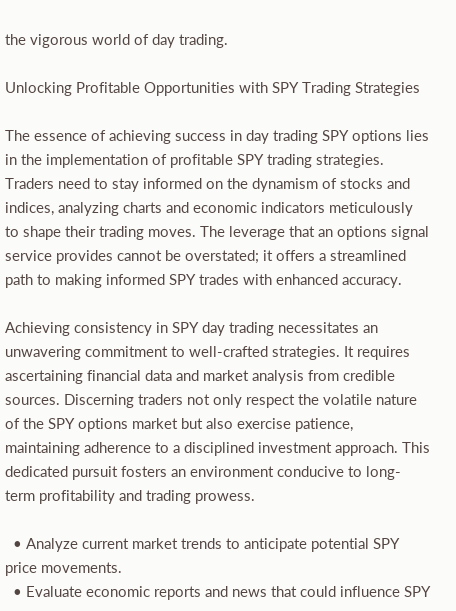the vigorous world of day trading.

Unlocking Profitable Opportunities with SPY Trading Strategies

The essence of achieving success in day trading SPY options lies in the implementation of profitable SPY trading strategies. Traders need to stay informed on the dynamism of stocks and indices, analyzing charts and economic indicators meticulously to shape their trading moves. The leverage that an options signal service provides cannot be overstated; it offers a streamlined path to making informed SPY trades with enhanced accuracy.

Achieving consistency in SPY day trading necessitates an unwavering commitment to well-crafted strategies. It requires ascertaining financial data and market analysis from credible sources. Discerning traders not only respect the volatile nature of the SPY options market but also exercise patience, maintaining adherence to a disciplined investment approach. This dedicated pursuit fosters an environment conducive to long-term profitability and trading prowess.

  • Analyze current market trends to anticipate potential SPY price movements.
  • Evaluate economic reports and news that could influence SPY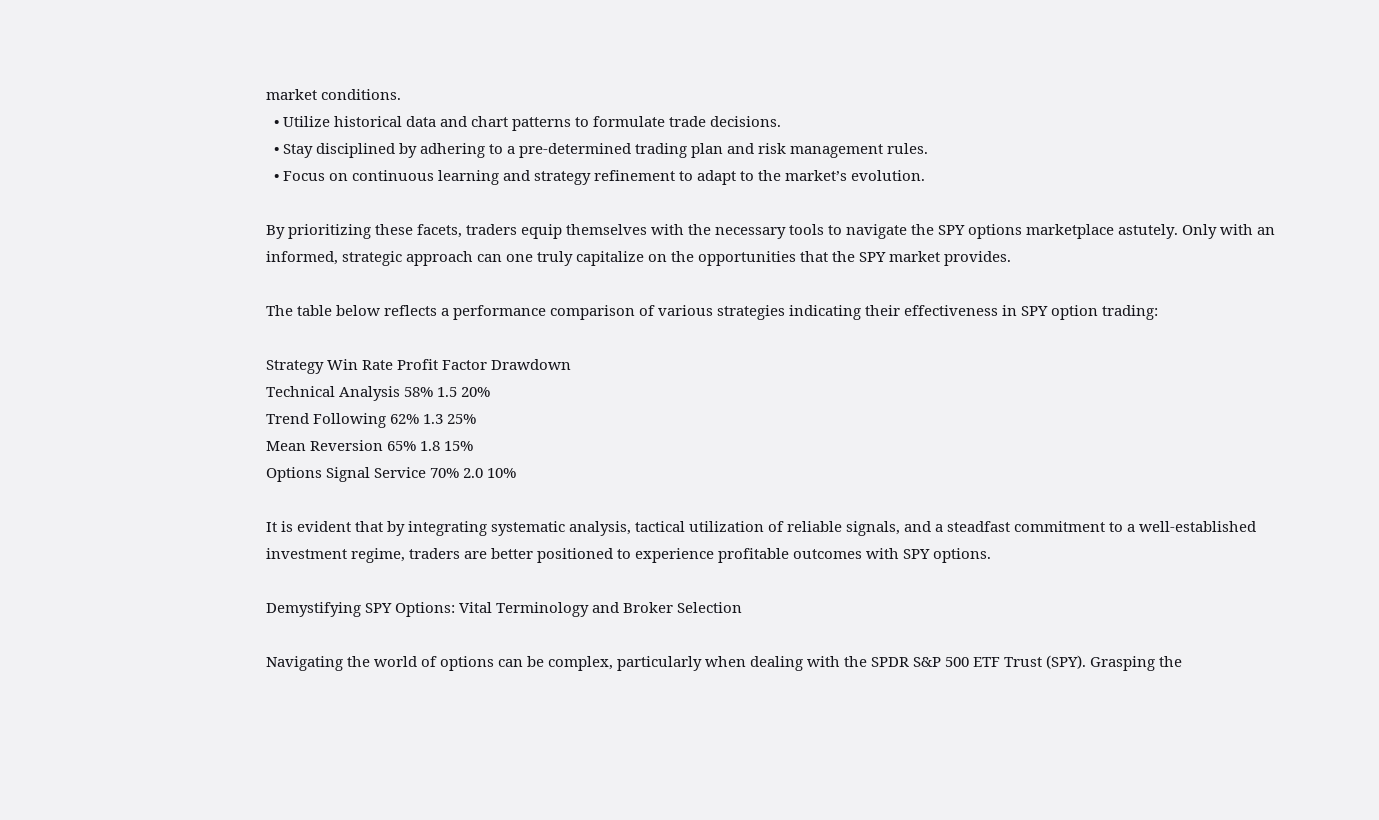market conditions.
  • Utilize historical data and chart patterns to formulate trade decisions.
  • Stay disciplined by adhering to a pre-determined trading plan and risk management rules.
  • Focus on continuous learning and strategy refinement to adapt to the market’s evolution.

By prioritizing these facets, traders equip themselves with the necessary tools to navigate the SPY options marketplace astutely. Only with an informed, strategic approach can one truly capitalize on the opportunities that the SPY market provides.

The table below reflects a performance comparison of various strategies indicating their effectiveness in SPY option trading:

Strategy Win Rate Profit Factor Drawdown
Technical Analysis 58% 1.5 20%
Trend Following 62% 1.3 25%
Mean Reversion 65% 1.8 15%
Options Signal Service 70% 2.0 10%

It is evident that by integrating systematic analysis, tactical utilization of reliable signals, and a steadfast commitment to a well-established investment regime, traders are better positioned to experience profitable outcomes with SPY options.

Demystifying SPY Options: Vital Terminology and Broker Selection

Navigating the world of options can be complex, particularly when dealing with the SPDR S&P 500 ETF Trust (SPY). Grasping the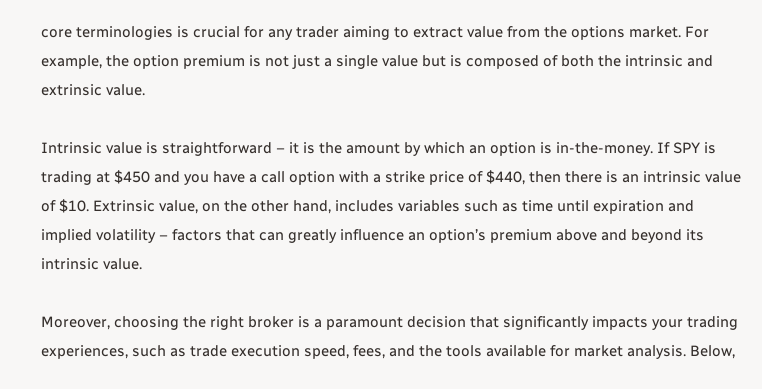core terminologies is crucial for any trader aiming to extract value from the options market. For example, the option premium is not just a single value but is composed of both the intrinsic and extrinsic value.

Intrinsic value is straightforward – it is the amount by which an option is in-the-money. If SPY is trading at $450 and you have a call option with a strike price of $440, then there is an intrinsic value of $10. Extrinsic value, on the other hand, includes variables such as time until expiration and implied volatility – factors that can greatly influence an option’s premium above and beyond its intrinsic value.

Moreover, choosing the right broker is a paramount decision that significantly impacts your trading experiences, such as trade execution speed, fees, and the tools available for market analysis. Below,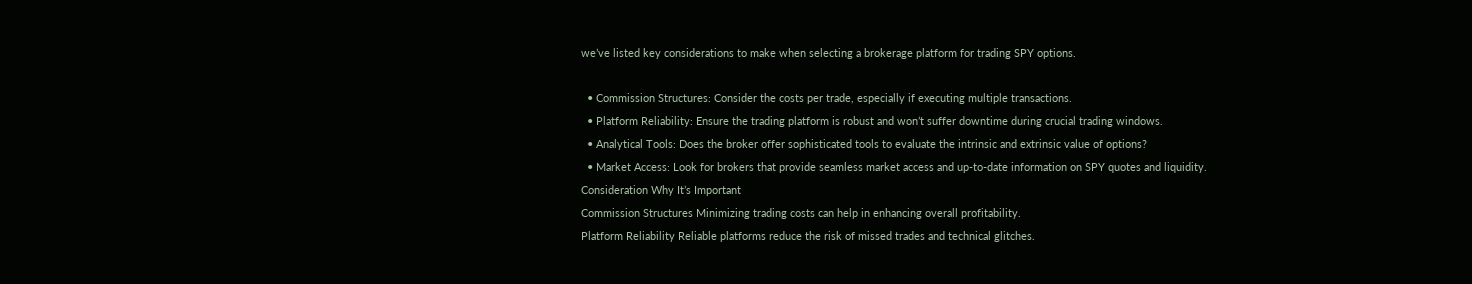we’ve listed key considerations to make when selecting a brokerage platform for trading SPY options.

  • Commission Structures: Consider the costs per trade, especially if executing multiple transactions.
  • Platform Reliability: Ensure the trading platform is robust and won’t suffer downtime during crucial trading windows.
  • Analytical Tools: Does the broker offer sophisticated tools to evaluate the intrinsic and extrinsic value of options?
  • Market Access: Look for brokers that provide seamless market access and up-to-date information on SPY quotes and liquidity.
Consideration Why It’s Important
Commission Structures Minimizing trading costs can help in enhancing overall profitability.
Platform Reliability Reliable platforms reduce the risk of missed trades and technical glitches.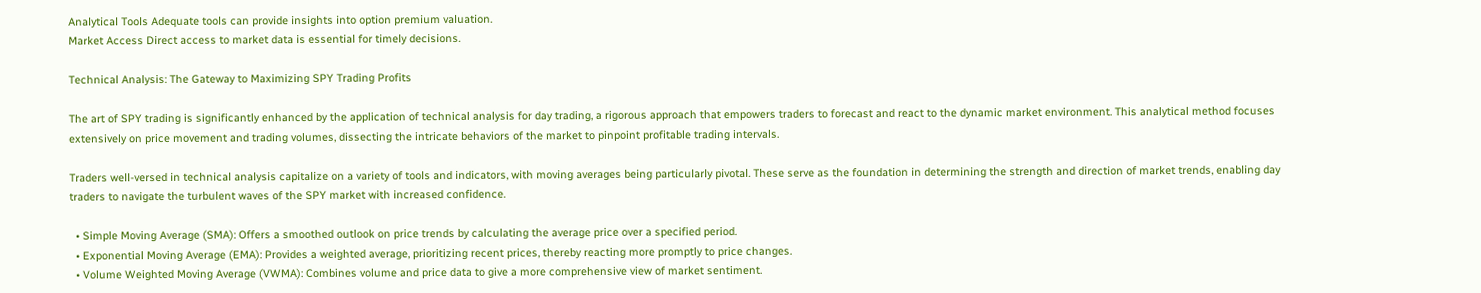Analytical Tools Adequate tools can provide insights into option premium valuation.
Market Access Direct access to market data is essential for timely decisions.

Technical Analysis: The Gateway to Maximizing SPY Trading Profits

The art of SPY trading is significantly enhanced by the application of technical analysis for day trading, a rigorous approach that empowers traders to forecast and react to the dynamic market environment. This analytical method focuses extensively on price movement and trading volumes, dissecting the intricate behaviors of the market to pinpoint profitable trading intervals.

Traders well-versed in technical analysis capitalize on a variety of tools and indicators, with moving averages being particularly pivotal. These serve as the foundation in determining the strength and direction of market trends, enabling day traders to navigate the turbulent waves of the SPY market with increased confidence.

  • Simple Moving Average (SMA): Offers a smoothed outlook on price trends by calculating the average price over a specified period.
  • Exponential Moving Average (EMA): Provides a weighted average, prioritizing recent prices, thereby reacting more promptly to price changes.
  • Volume Weighted Moving Average (VWMA): Combines volume and price data to give a more comprehensive view of market sentiment.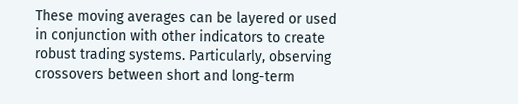These moving averages can be layered or used in conjunction with other indicators to create robust trading systems. Particularly, observing crossovers between short and long-term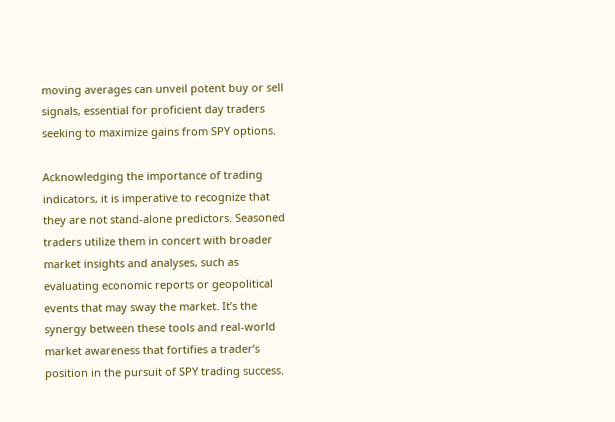moving averages can unveil potent buy or sell signals, essential for proficient day traders seeking to maximize gains from SPY options.

Acknowledging the importance of trading indicators, it is imperative to recognize that they are not stand-alone predictors. Seasoned traders utilize them in concert with broader market insights and analyses, such as evaluating economic reports or geopolitical events that may sway the market. It’s the synergy between these tools and real-world market awareness that fortifies a trader’s position in the pursuit of SPY trading success.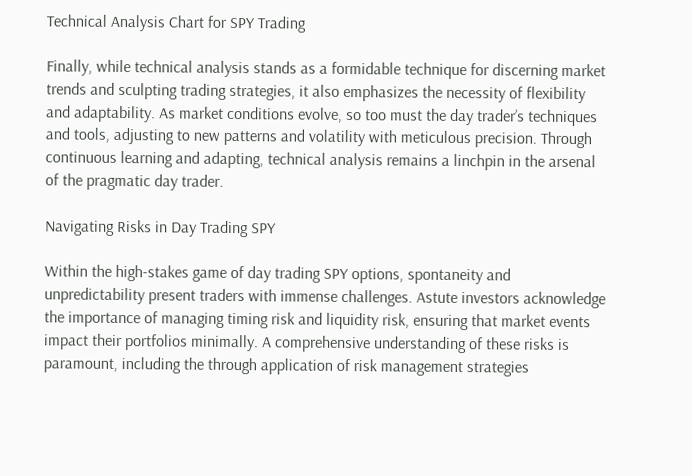Technical Analysis Chart for SPY Trading

Finally, while technical analysis stands as a formidable technique for discerning market trends and sculpting trading strategies, it also emphasizes the necessity of flexibility and adaptability. As market conditions evolve, so too must the day trader’s techniques and tools, adjusting to new patterns and volatility with meticulous precision. Through continuous learning and adapting, technical analysis remains a linchpin in the arsenal of the pragmatic day trader.

Navigating Risks in Day Trading SPY

Within the high-stakes game of day trading SPY options, spontaneity and unpredictability present traders with immense challenges. Astute investors acknowledge the importance of managing timing risk and liquidity risk, ensuring that market events impact their portfolios minimally. A comprehensive understanding of these risks is paramount, including the through application of risk management strategies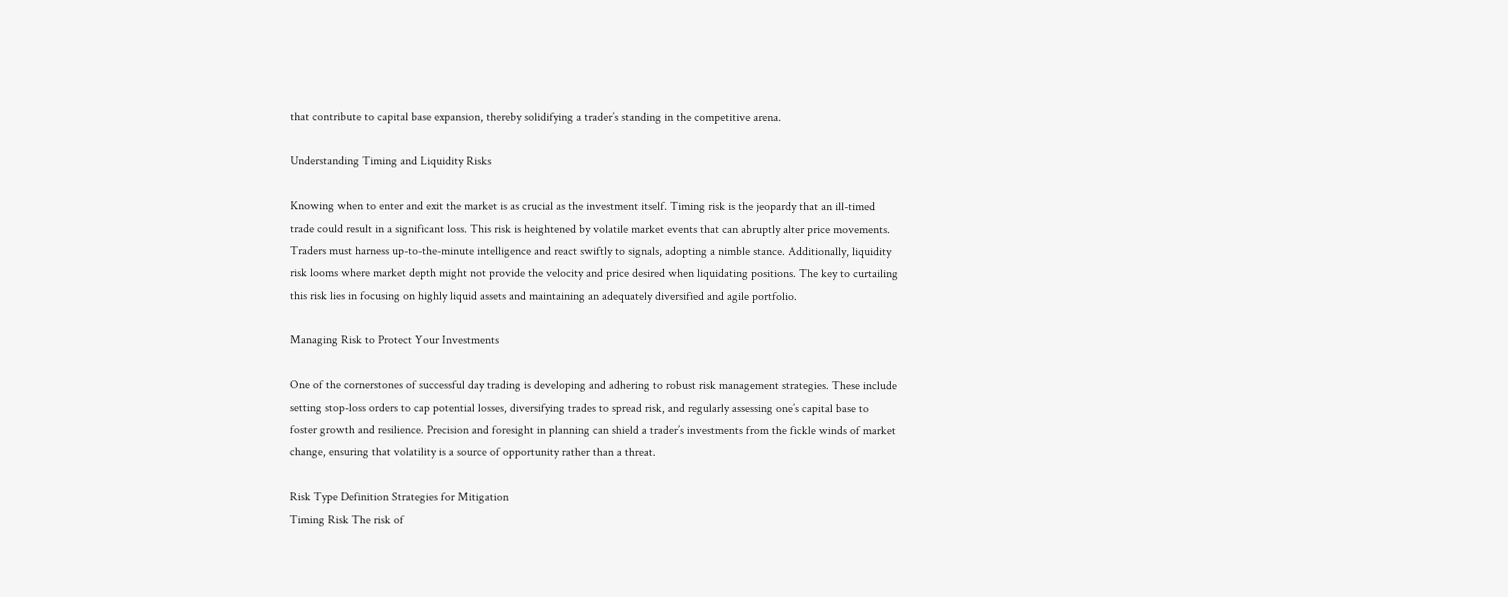that contribute to capital base expansion, thereby solidifying a trader’s standing in the competitive arena.

Understanding Timing and Liquidity Risks

Knowing when to enter and exit the market is as crucial as the investment itself. Timing risk is the jeopardy that an ill-timed trade could result in a significant loss. This risk is heightened by volatile market events that can abruptly alter price movements. Traders must harness up-to-the-minute intelligence and react swiftly to signals, adopting a nimble stance. Additionally, liquidity risk looms where market depth might not provide the velocity and price desired when liquidating positions. The key to curtailing this risk lies in focusing on highly liquid assets and maintaining an adequately diversified and agile portfolio.

Managing Risk to Protect Your Investments

One of the cornerstones of successful day trading is developing and adhering to robust risk management strategies. These include setting stop-loss orders to cap potential losses, diversifying trades to spread risk, and regularly assessing one’s capital base to foster growth and resilience. Precision and foresight in planning can shield a trader’s investments from the fickle winds of market change, ensuring that volatility is a source of opportunity rather than a threat.

Risk Type Definition Strategies for Mitigation
Timing Risk The risk of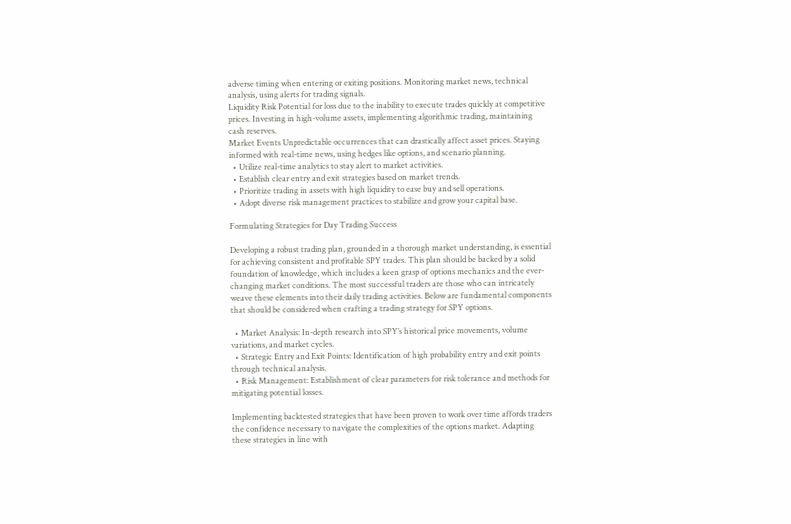adverse timing when entering or exiting positions. Monitoring market news, technical analysis, using alerts for trading signals.
Liquidity Risk Potential for loss due to the inability to execute trades quickly at competitive prices. Investing in high-volume assets, implementing algorithmic trading, maintaining cash reserves.
Market Events Unpredictable occurrences that can drastically affect asset prices. Staying informed with real-time news, using hedges like options, and scenario planning.
  • Utilize real-time analytics to stay alert to market activities.
  • Establish clear entry and exit strategies based on market trends.
  • Prioritize trading in assets with high liquidity to ease buy and sell operations.
  • Adopt diverse risk management practices to stabilize and grow your capital base.

Formulating Strategies for Day Trading Success

Developing a robust trading plan, grounded in a thorough market understanding, is essential for achieving consistent and profitable SPY trades. This plan should be backed by a solid foundation of knowledge, which includes a keen grasp of options mechanics and the ever-changing market conditions. The most successful traders are those who can intricately weave these elements into their daily trading activities. Below are fundamental components that should be considered when crafting a trading strategy for SPY options.

  • Market Analysis: In-depth research into SPY’s historical price movements, volume variations, and market cycles.
  • Strategic Entry and Exit Points: Identification of high probability entry and exit points through technical analysis.
  • Risk Management: Establishment of clear parameters for risk tolerance and methods for mitigating potential losses.

Implementing backtested strategies that have been proven to work over time affords traders the confidence necessary to navigate the complexities of the options market. Adapting these strategies in line with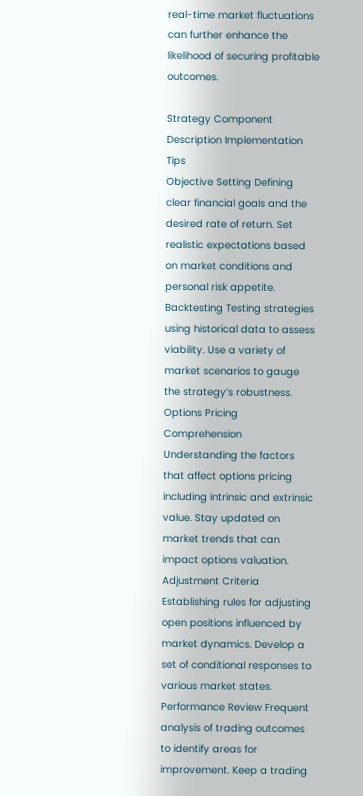real-time market fluctuations can further enhance the likelihood of securing profitable outcomes.

Strategy Component Description Implementation Tips
Objective Setting Defining clear financial goals and the desired rate of return. Set realistic expectations based on market conditions and personal risk appetite.
Backtesting Testing strategies using historical data to assess viability. Use a variety of market scenarios to gauge the strategy’s robustness.
Options Pricing Comprehension Understanding the factors that affect options pricing including intrinsic and extrinsic value. Stay updated on market trends that can impact options valuation.
Adjustment Criteria Establishing rules for adjusting open positions influenced by market dynamics. Develop a set of conditional responses to various market states.
Performance Review Frequent analysis of trading outcomes to identify areas for improvement. Keep a trading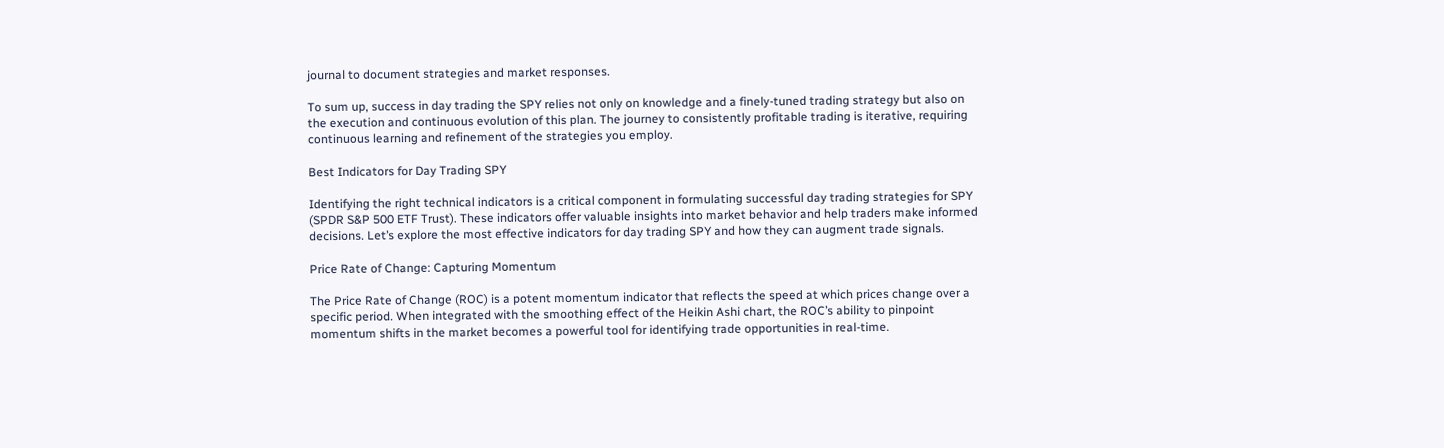journal to document strategies and market responses.

To sum up, success in day trading the SPY relies not only on knowledge and a finely-tuned trading strategy but also on the execution and continuous evolution of this plan. The journey to consistently profitable trading is iterative, requiring continuous learning and refinement of the strategies you employ.

Best Indicators for Day Trading SPY

Identifying the right technical indicators is a critical component in formulating successful day trading strategies for SPY (SPDR S&P 500 ETF Trust). These indicators offer valuable insights into market behavior and help traders make informed decisions. Let’s explore the most effective indicators for day trading SPY and how they can augment trade signals.

Price Rate of Change: Capturing Momentum

The Price Rate of Change (ROC) is a potent momentum indicator that reflects the speed at which prices change over a specific period. When integrated with the smoothing effect of the Heikin Ashi chart, the ROC’s ability to pinpoint momentum shifts in the market becomes a powerful tool for identifying trade opportunities in real-time.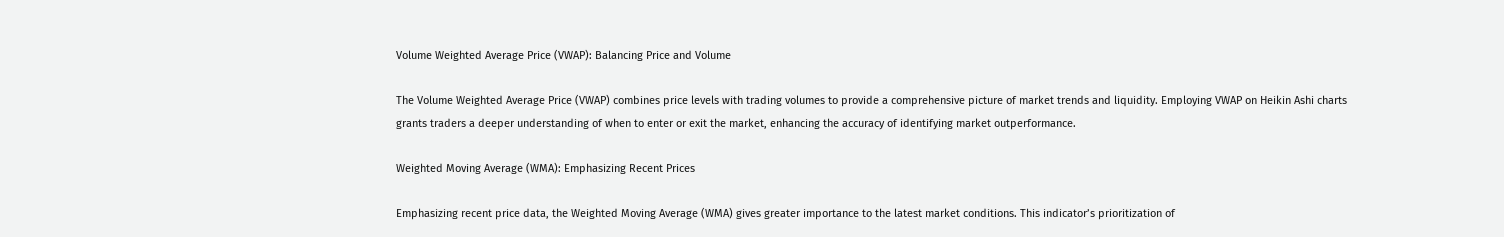Volume Weighted Average Price (VWAP): Balancing Price and Volume

The Volume Weighted Average Price (VWAP) combines price levels with trading volumes to provide a comprehensive picture of market trends and liquidity. Employing VWAP on Heikin Ashi charts grants traders a deeper understanding of when to enter or exit the market, enhancing the accuracy of identifying market outperformance.

Weighted Moving Average (WMA): Emphasizing Recent Prices

Emphasizing recent price data, the Weighted Moving Average (WMA) gives greater importance to the latest market conditions. This indicator’s prioritization of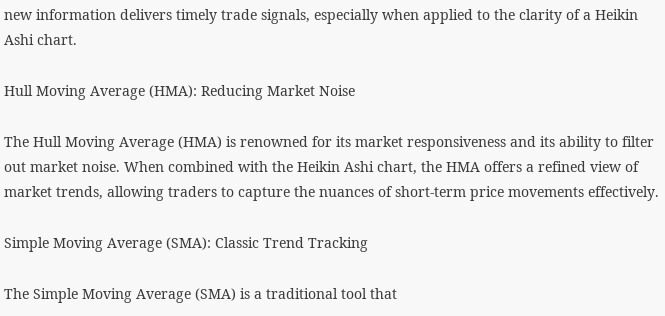new information delivers timely trade signals, especially when applied to the clarity of a Heikin Ashi chart.

Hull Moving Average (HMA): Reducing Market Noise

The Hull Moving Average (HMA) is renowned for its market responsiveness and its ability to filter out market noise. When combined with the Heikin Ashi chart, the HMA offers a refined view of market trends, allowing traders to capture the nuances of short-term price movements effectively.

Simple Moving Average (SMA): Classic Trend Tracking

The Simple Moving Average (SMA) is a traditional tool that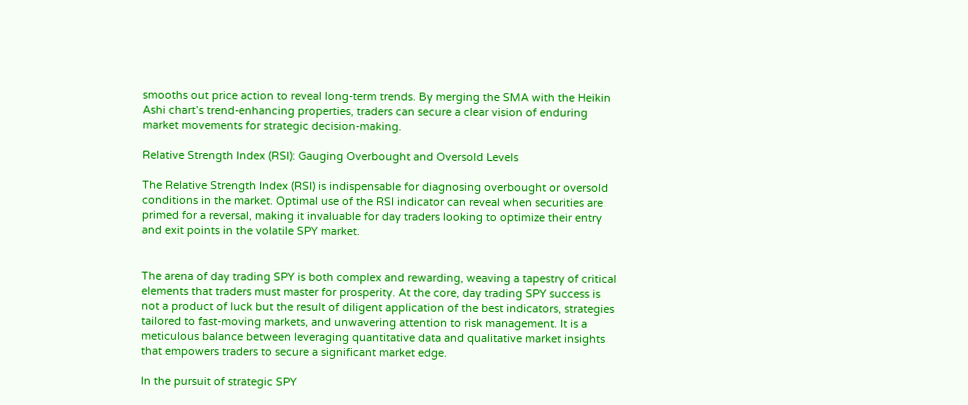smooths out price action to reveal long-term trends. By merging the SMA with the Heikin Ashi chart’s trend-enhancing properties, traders can secure a clear vision of enduring market movements for strategic decision-making.

Relative Strength Index (RSI): Gauging Overbought and Oversold Levels

The Relative Strength Index (RSI) is indispensable for diagnosing overbought or oversold conditions in the market. Optimal use of the RSI indicator can reveal when securities are primed for a reversal, making it invaluable for day traders looking to optimize their entry and exit points in the volatile SPY market.


The arena of day trading SPY is both complex and rewarding, weaving a tapestry of critical elements that traders must master for prosperity. At the core, day trading SPY success is not a product of luck but the result of diligent application of the best indicators, strategies tailored to fast-moving markets, and unwavering attention to risk management. It is a meticulous balance between leveraging quantitative data and qualitative market insights that empowers traders to secure a significant market edge.

In the pursuit of strategic SPY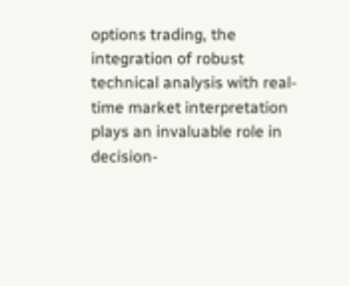options trading, the integration of robust technical analysis with real-time market interpretation plays an invaluable role in decision-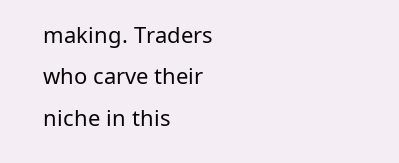making. Traders who carve their niche in this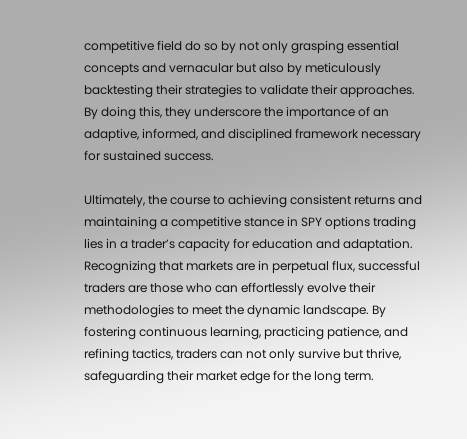competitive field do so by not only grasping essential concepts and vernacular but also by meticulously backtesting their strategies to validate their approaches. By doing this, they underscore the importance of an adaptive, informed, and disciplined framework necessary for sustained success.

Ultimately, the course to achieving consistent returns and maintaining a competitive stance in SPY options trading lies in a trader’s capacity for education and adaptation. Recognizing that markets are in perpetual flux, successful traders are those who can effortlessly evolve their methodologies to meet the dynamic landscape. By fostering continuous learning, practicing patience, and refining tactics, traders can not only survive but thrive, safeguarding their market edge for the long term.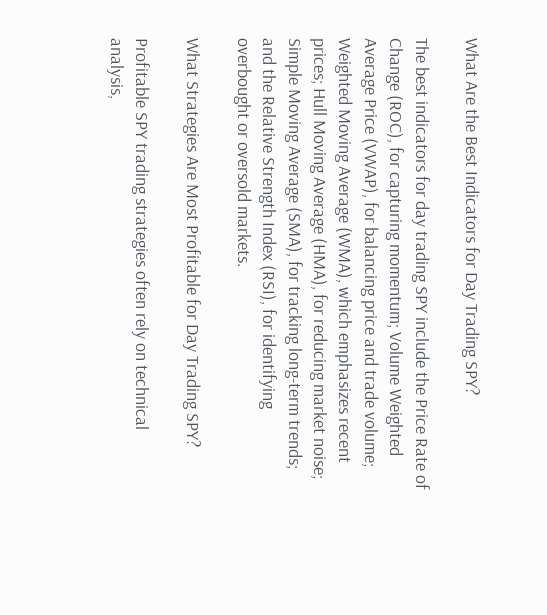What Are the Best Indicators for Day Trading SPY?

The best indicators for day trading SPY include the Price Rate of Change (ROC), for capturing momentum; Volume Weighted Average Price (VWAP), for balancing price and trade volume; Weighted Moving Average (WMA), which emphasizes recent prices; Hull Moving Average (HMA), for reducing market noise; Simple Moving Average (SMA), for tracking long-term trends; and the Relative Strength Index (RSI), for identifying overbought or oversold markets.

What Strategies Are Most Profitable for Day Trading SPY?

Profitable SPY trading strategies often rely on technical analysis,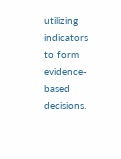utilizing indicators to form evidence-based decisions.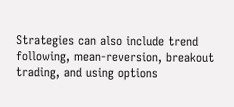Strategies can also include trend following, mean-reversion, breakout trading, and using options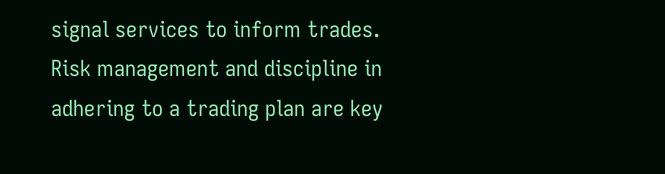signal services to inform trades. Risk management and discipline in adhering to a trading plan are key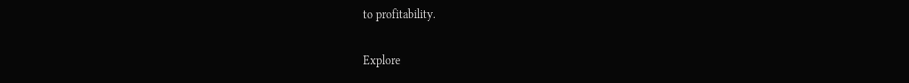to profitability.

Explore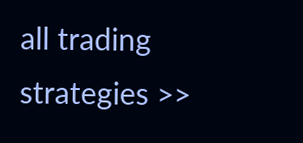all trading strategies >>